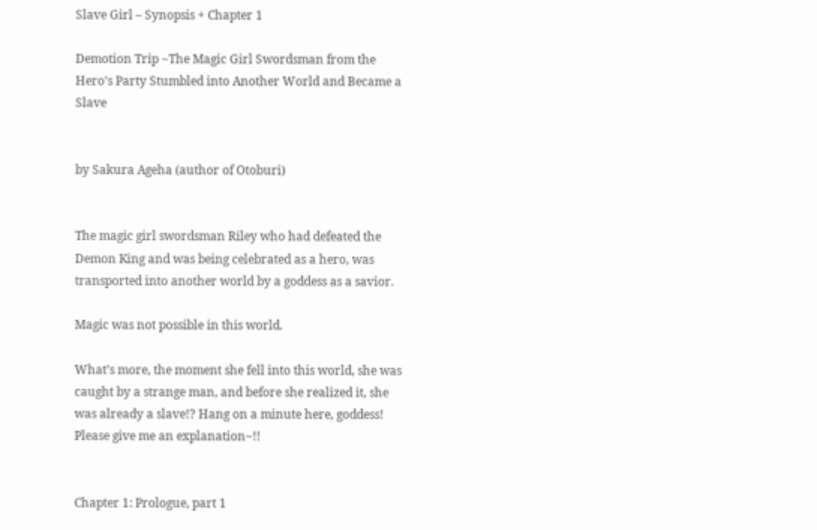Slave Girl – Synopsis + Chapter 1

Demotion Trip ~The Magic Girl Swordsman from the Hero’s Party Stumbled into Another World and Became a Slave


by Sakura Ageha (author of Otoburi)


The magic girl swordsman Riley who had defeated the Demon King and was being celebrated as a hero, was transported into another world by a goddess as a savior.

Magic was not possible in this world.

What’s more, the moment she fell into this world, she was caught by a strange man, and before she realized it, she was already a slave!? Hang on a minute here, goddess! Please give me an explanation~!!


Chapter 1: Prologue, part 1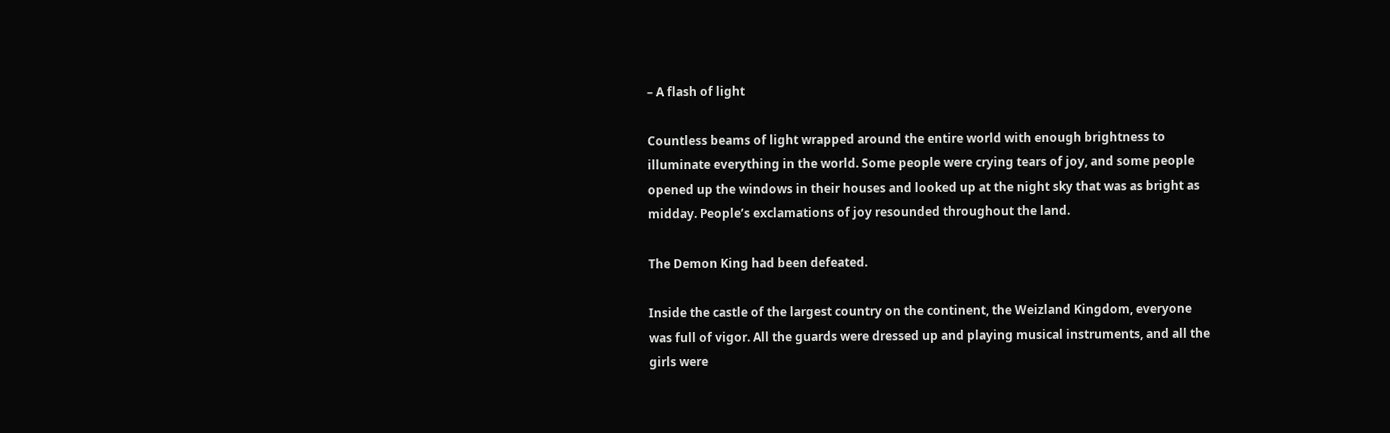– A flash of light

Countless beams of light wrapped around the entire world with enough brightness to illuminate everything in the world. Some people were crying tears of joy, and some people opened up the windows in their houses and looked up at the night sky that was as bright as midday. People’s exclamations of joy resounded throughout the land.

The Demon King had been defeated.

Inside the castle of the largest country on the continent, the Weizland Kingdom, everyone was full of vigor. All the guards were dressed up and playing musical instruments, and all the girls were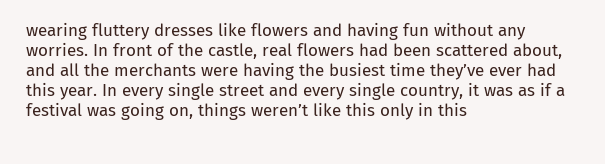wearing fluttery dresses like flowers and having fun without any worries. In front of the castle, real flowers had been scattered about, and all the merchants were having the busiest time they’ve ever had this year. In every single street and every single country, it was as if a festival was going on, things weren’t like this only in this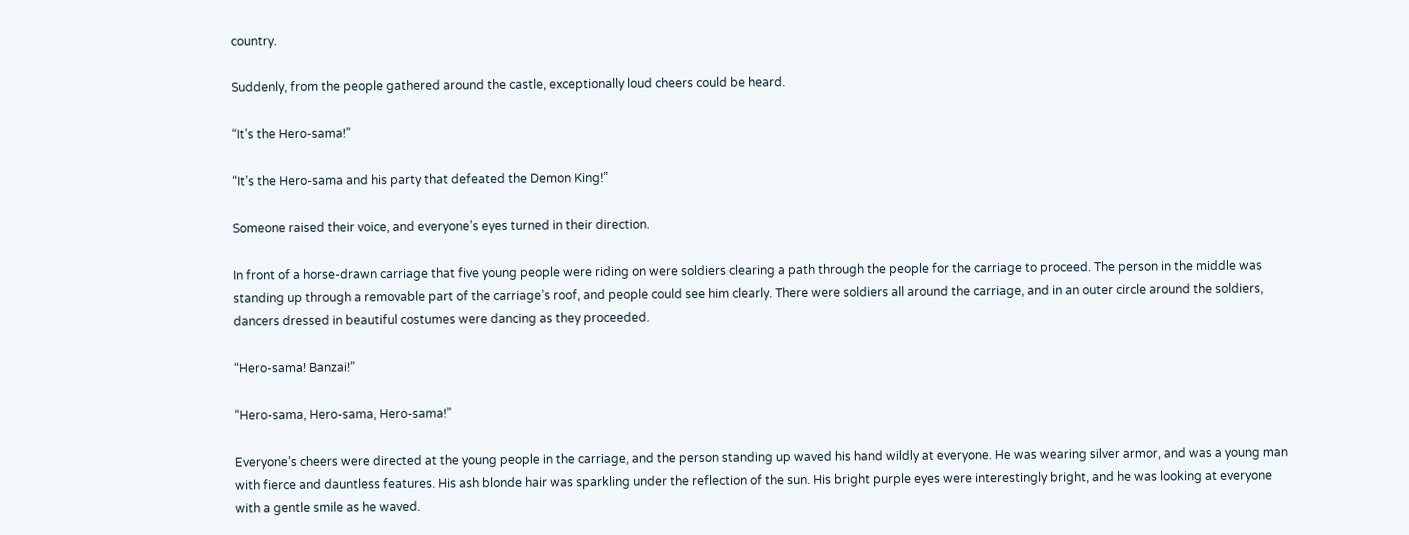country.

Suddenly, from the people gathered around the castle, exceptionally loud cheers could be heard.

“It’s the Hero-sama!”

“It’s the Hero-sama and his party that defeated the Demon King!”

Someone raised their voice, and everyone’s eyes turned in their direction.

In front of a horse-drawn carriage that five young people were riding on were soldiers clearing a path through the people for the carriage to proceed. The person in the middle was standing up through a removable part of the carriage’s roof, and people could see him clearly. There were soldiers all around the carriage, and in an outer circle around the soldiers, dancers dressed in beautiful costumes were dancing as they proceeded.

“Hero-sama! Banzai!”

“Hero-sama, Hero-sama, Hero-sama!”

Everyone’s cheers were directed at the young people in the carriage, and the person standing up waved his hand wildly at everyone. He was wearing silver armor, and was a young man with fierce and dauntless features. His ash blonde hair was sparkling under the reflection of the sun. His bright purple eyes were interestingly bright, and he was looking at everyone with a gentle smile as he waved.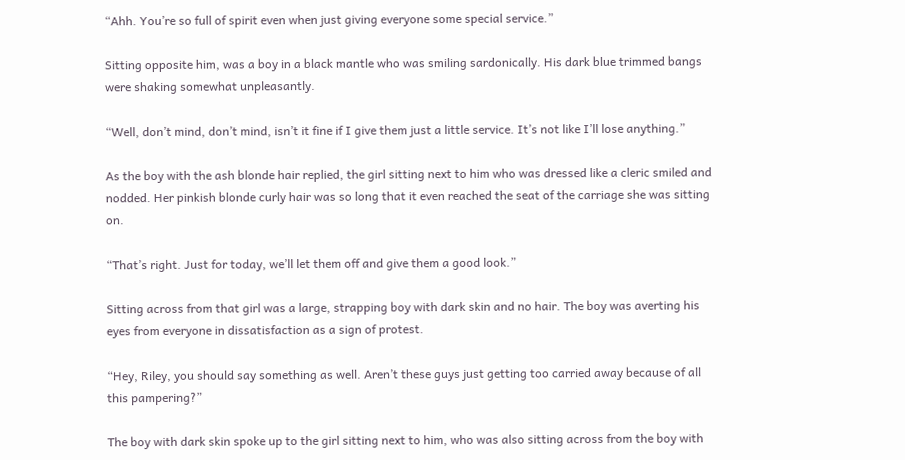“Ahh. You’re so full of spirit even when just giving everyone some special service.”

Sitting opposite him, was a boy in a black mantle who was smiling sardonically. His dark blue trimmed bangs were shaking somewhat unpleasantly.

“Well, don’t mind, don’t mind, isn’t it fine if I give them just a little service. It’s not like I’ll lose anything.”

As the boy with the ash blonde hair replied, the girl sitting next to him who was dressed like a cleric smiled and nodded. Her pinkish blonde curly hair was so long that it even reached the seat of the carriage she was sitting on.

“That’s right. Just for today, we’ll let them off and give them a good look.”

Sitting across from that girl was a large, strapping boy with dark skin and no hair. The boy was averting his eyes from everyone in dissatisfaction as a sign of protest.

“Hey, Riley, you should say something as well. Aren’t these guys just getting too carried away because of all this pampering?”

The boy with dark skin spoke up to the girl sitting next to him, who was also sitting across from the boy with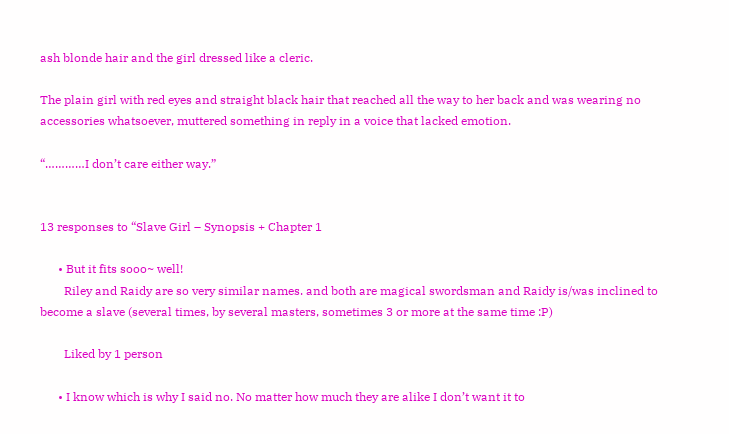ash blonde hair and the girl dressed like a cleric.

The plain girl with red eyes and straight black hair that reached all the way to her back and was wearing no accessories whatsoever, muttered something in reply in a voice that lacked emotion.

“…………I don’t care either way.”


13 responses to “Slave Girl – Synopsis + Chapter 1

      • But it fits sooo~ well!
        Riley and Raidy are so very similar names. and both are magical swordsman and Raidy is/was inclined to become a slave (several times, by several masters, sometimes 3 or more at the same time :P)

        Liked by 1 person

      • I know which is why I said no. No matter how much they are alike I don’t want it to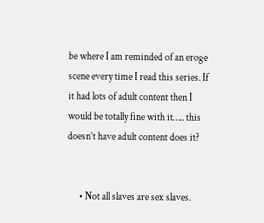be where I am reminded of an eroge scene every time I read this series. If it had lots of adult content then I would be totally fine with it….. this doesn’t have adult content does it?


      • Not all slaves are sex slaves.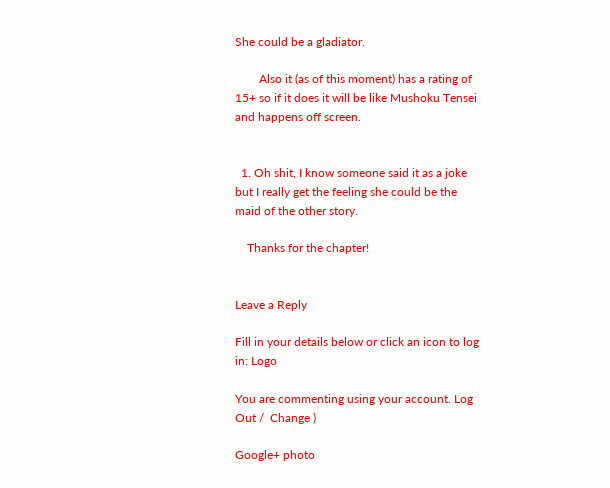She could be a gladiator.

        Also it (as of this moment) has a rating of 15+ so if it does it will be like Mushoku Tensei and happens off screen.


  1. Oh shit, I know someone said it as a joke but I really get the feeling she could be the maid of the other story.

    Thanks for the chapter!


Leave a Reply

Fill in your details below or click an icon to log in: Logo

You are commenting using your account. Log Out /  Change )

Google+ photo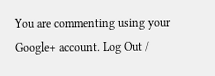You are commenting using your Google+ account. Log Out /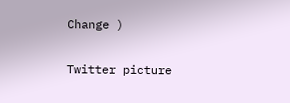Change )

Twitter picture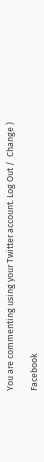You are commenting using your Twitter account. Log Out /  Change )

Facebook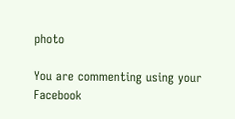photo

You are commenting using your Facebook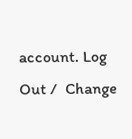account. Log Out /  Change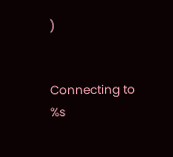)


Connecting to %s